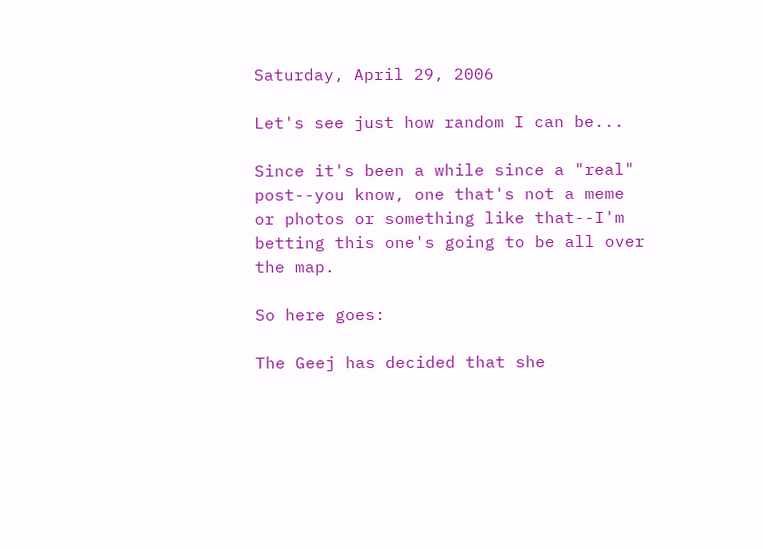Saturday, April 29, 2006

Let's see just how random I can be...

Since it's been a while since a "real" post--you know, one that's not a meme or photos or something like that--I'm betting this one's going to be all over the map.

So here goes:

The Geej has decided that she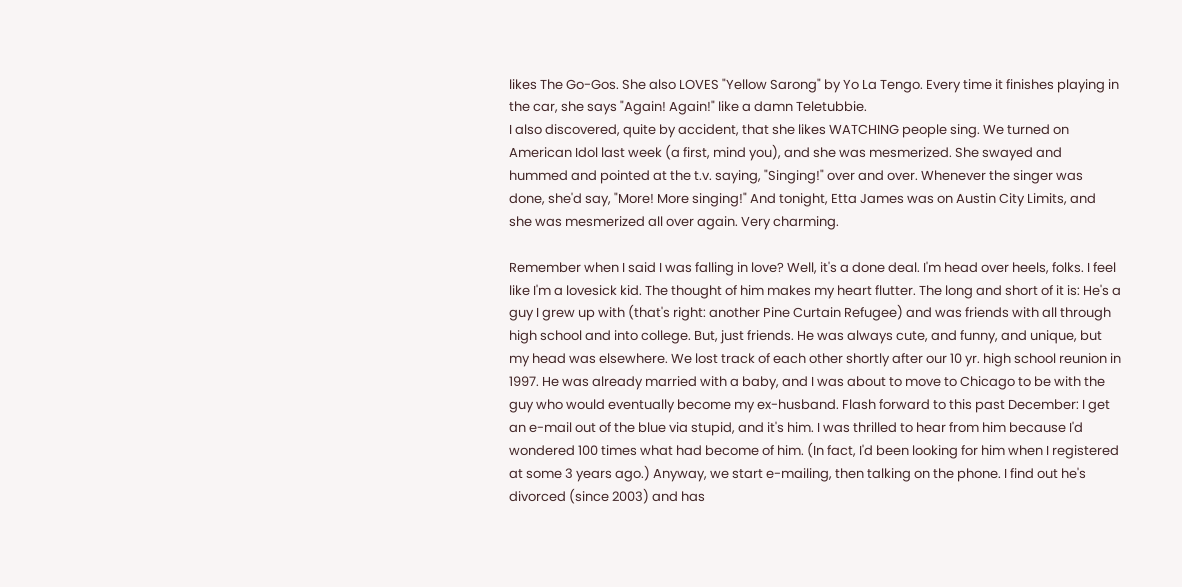likes The Go-Gos. She also LOVES "Yellow Sarong" by Yo La Tengo. Every time it finishes playing in the car, she says "Again! Again!" like a damn Teletubbie.
I also discovered, quite by accident, that she likes WATCHING people sing. We turned on American Idol last week (a first, mind you), and she was mesmerized. She swayed and hummed and pointed at the t.v. saying, "Singing!" over and over. Whenever the singer was done, she'd say, "More! More singing!" And tonight, Etta James was on Austin City Limits, and she was mesmerized all over again. Very charming.

Remember when I said I was falling in love? Well, it's a done deal. I'm head over heels, folks. I feel like I'm a lovesick kid. The thought of him makes my heart flutter. The long and short of it is: He's a guy I grew up with (that's right: another Pine Curtain Refugee) and was friends with all through high school and into college. But, just friends. He was always cute, and funny, and unique, but my head was elsewhere. We lost track of each other shortly after our 10 yr. high school reunion in 1997. He was already married with a baby, and I was about to move to Chicago to be with the guy who would eventually become my ex-husband. Flash forward to this past December: I get an e-mail out of the blue via stupid, and it's him. I was thrilled to hear from him because I'd wondered 100 times what had become of him. (In fact, I'd been looking for him when I registered at some 3 years ago.) Anyway, we start e-mailing, then talking on the phone. I find out he's divorced (since 2003) and has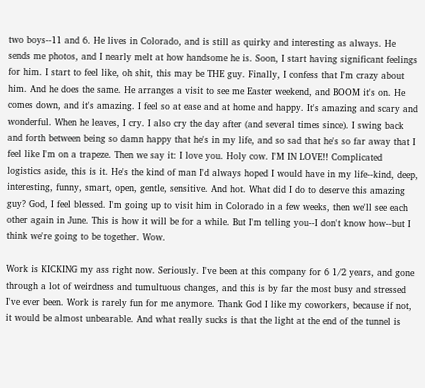two boys--11 and 6. He lives in Colorado, and is still as quirky and interesting as always. He sends me photos, and I nearly melt at how handsome he is. Soon, I start having significant feelings for him. I start to feel like, oh shit, this may be THE guy. Finally, I confess that I'm crazy about him. And he does the same. He arranges a visit to see me Easter weekend, and BOOM it's on. He comes down, and it's amazing. I feel so at ease and at home and happy. It's amazing and scary and wonderful. When he leaves, I cry. I also cry the day after (and several times since). I swing back and forth between being so damn happy that he's in my life, and so sad that he's so far away that I feel like I'm on a trapeze. Then we say it: I love you. Holy cow. I'M IN LOVE!! Complicated logistics aside, this is it. He's the kind of man I'd always hoped I would have in my life--kind, deep, interesting, funny, smart, open, gentle, sensitive. And hot. What did I do to deserve this amazing guy? God, I feel blessed. I'm going up to visit him in Colorado in a few weeks, then we'll see each other again in June. This is how it will be for a while. But I'm telling you--I don't know how--but I think we're going to be together. Wow.

Work is KICKING my ass right now. Seriously. I've been at this company for 6 1/2 years, and gone through a lot of weirdness and tumultuous changes, and this is by far the most busy and stressed I've ever been. Work is rarely fun for me anymore. Thank God I like my coworkers, because if not, it would be almost unbearable. And what really sucks is that the light at the end of the tunnel is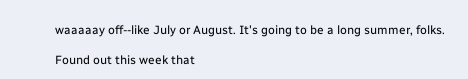waaaaay off--like July or August. It's going to be a long summer, folks.

Found out this week that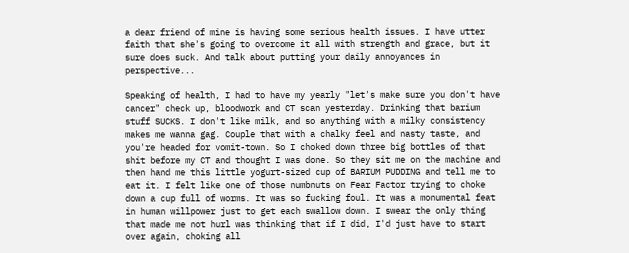a dear friend of mine is having some serious health issues. I have utter faith that she's going to overcome it all with strength and grace, but it sure does suck. And talk about putting your daily annoyances in perspective...

Speaking of health, I had to have my yearly "let's make sure you don't have cancer" check up, bloodwork and CT scan yesterday. Drinking that barium stuff SUCKS. I don't like milk, and so anything with a milky consistency makes me wanna gag. Couple that with a chalky feel and nasty taste, and you're headed for vomit-town. So I choked down three big bottles of that shit before my CT and thought I was done. So they sit me on the machine and then hand me this little yogurt-sized cup of BARIUM PUDDING and tell me to eat it. I felt like one of those numbnuts on Fear Factor trying to choke down a cup full of worms. It was so fucking foul. It was a monumental feat in human willpower just to get each swallow down. I swear the only thing that made me not hurl was thinking that if I did, I'd just have to start over again, choking all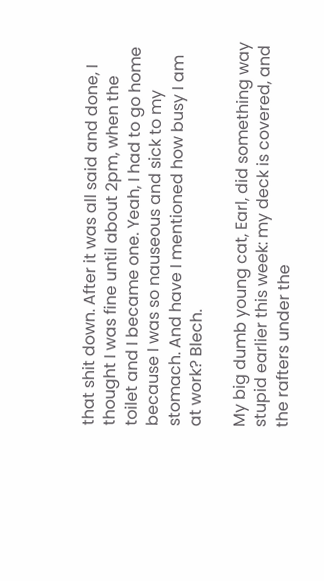that shit down. After it was all said and done, I thought I was fine until about 2pm, when the toilet and I became one. Yeah, I had to go home because I was so nauseous and sick to my stomach. And have I mentioned how busy I am at work? Blech.

My big dumb young cat, Earl, did something way stupid earlier this week: my deck is covered, and the rafters under the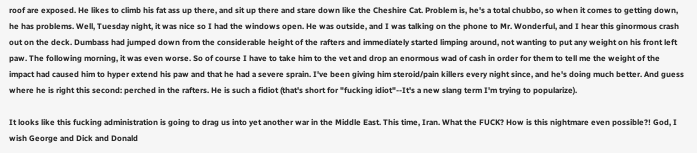roof are exposed. He likes to climb his fat ass up there, and sit up there and stare down like the Cheshire Cat. Problem is, he's a total chubbo, so when it comes to getting down, he has problems. Well, Tuesday night, it was nice so I had the windows open. He was outside, and I was talking on the phone to Mr. Wonderful, and I hear this ginormous crash out on the deck. Dumbass had jumped down from the considerable height of the rafters and immediately started limping around, not wanting to put any weight on his front left paw. The following morning, it was even worse. So of course I have to take him to the vet and drop an enormous wad of cash in order for them to tell me the weight of the impact had caused him to hyper extend his paw and that he had a severe sprain. I've been giving him steroid/pain killers every night since, and he's doing much better. And guess where he is right this second: perched in the rafters. He is such a fidiot (that's short for "fucking idiot"--It's a new slang term I'm trying to popularize).

It looks like this fucking administration is going to drag us into yet another war in the Middle East. This time, Iran. What the FUCK? How is this nightmare even possible?! God, I wish George and Dick and Donald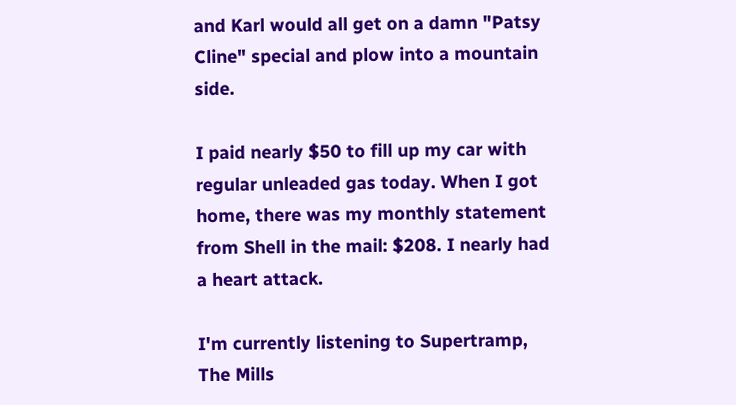and Karl would all get on a damn "Patsy Cline" special and plow into a mountain side.

I paid nearly $50 to fill up my car with regular unleaded gas today. When I got home, there was my monthly statement from Shell in the mail: $208. I nearly had a heart attack.

I'm currently listening to Supertramp, The Mills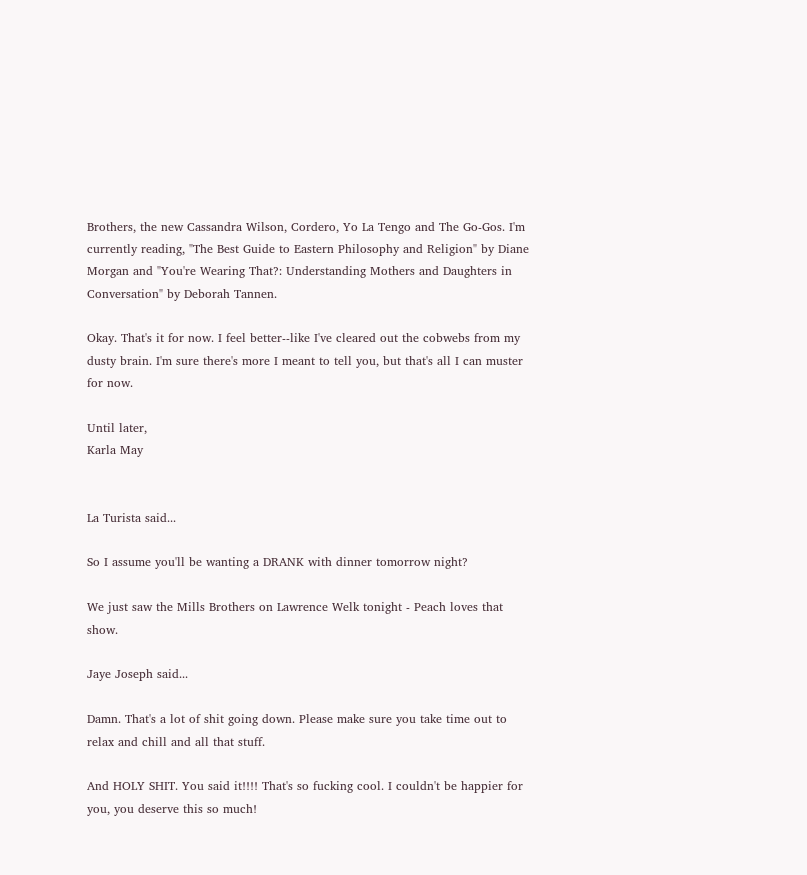Brothers, the new Cassandra Wilson, Cordero, Yo La Tengo and The Go-Gos. I'm currently reading, "The Best Guide to Eastern Philosophy and Religion" by Diane Morgan and "You're Wearing That?: Understanding Mothers and Daughters in Conversation" by Deborah Tannen.

Okay. That's it for now. I feel better--like I've cleared out the cobwebs from my dusty brain. I'm sure there's more I meant to tell you, but that's all I can muster for now.

Until later,
Karla May


La Turista said...

So I assume you'll be wanting a DRANK with dinner tomorrow night?

We just saw the Mills Brothers on Lawrence Welk tonight - Peach loves that show.

Jaye Joseph said...

Damn. That's a lot of shit going down. Please make sure you take time out to relax and chill and all that stuff.

And HOLY SHIT. You said it!!!! That's so fucking cool. I couldn't be happier for you, you deserve this so much!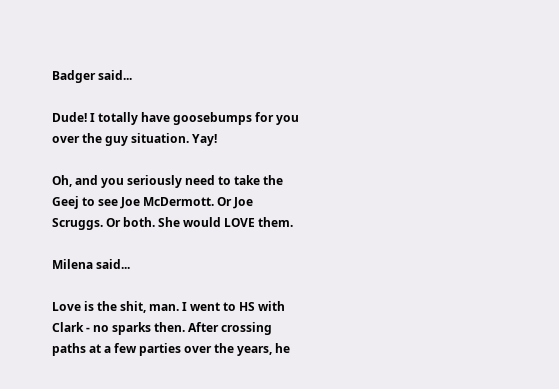Badger said...

Dude! I totally have goosebumps for you over the guy situation. Yay!

Oh, and you seriously need to take the Geej to see Joe McDermott. Or Joe Scruggs. Or both. She would LOVE them.

Milena said...

Love is the shit, man. I went to HS with Clark - no sparks then. After crossing paths at a few parties over the years, he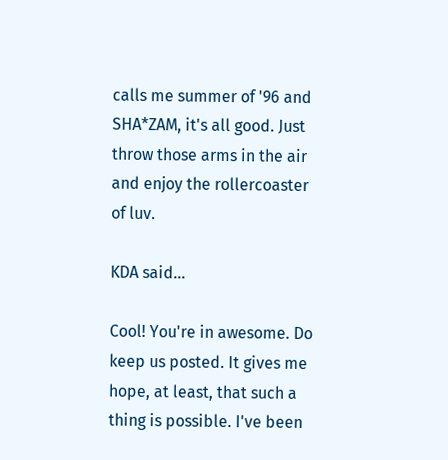calls me summer of '96 and SHA*ZAM, it's all good. Just throw those arms in the air and enjoy the rollercoaster of luv.

KDA said...

Cool! You're in awesome. Do keep us posted. It gives me hope, at least, that such a thing is possible. I've been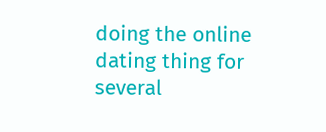doing the online dating thing for several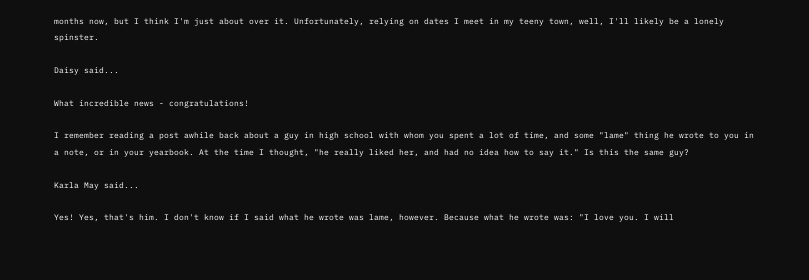months now, but I think I'm just about over it. Unfortunately, relying on dates I meet in my teeny town, well, I'll likely be a lonely spinster.

Daisy said...

What incredible news - congratulations!

I remember reading a post awhile back about a guy in high school with whom you spent a lot of time, and some "lame" thing he wrote to you in a note, or in your yearbook. At the time I thought, "he really liked her, and had no idea how to say it." Is this the same guy?

Karla May said...

Yes! Yes, that's him. I don't know if I said what he wrote was lame, however. Because what he wrote was: "I love you. I will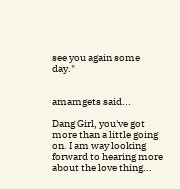see you again some day."


amamgets said...

Dang Girl, you've got more than a little going on. I am way looking forward to hearing more about the love thing...